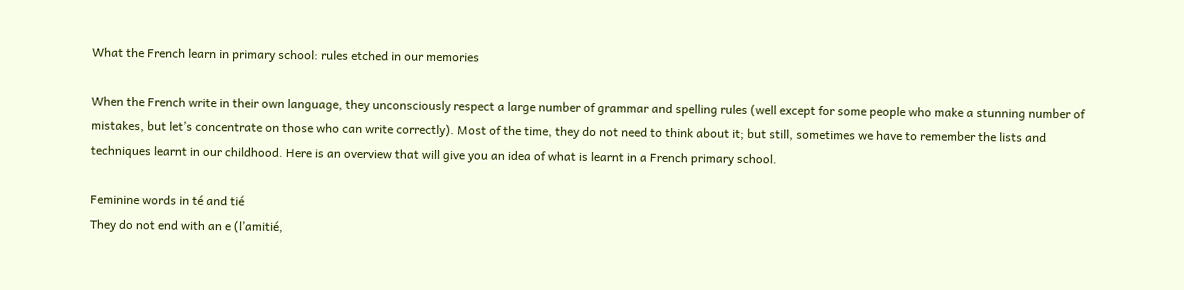What the French learn in primary school: rules etched in our memories

When the French write in their own language, they unconsciously respect a large number of grammar and spelling rules (well except for some people who make a stunning number of mistakes, but let’s concentrate on those who can write correctly). Most of the time, they do not need to think about it; but still, sometimes we have to remember the lists and techniques learnt in our childhood. Here is an overview that will give you an idea of what is learnt in a French primary school.

Feminine words in té and tié
They do not end with an e (l’amitié,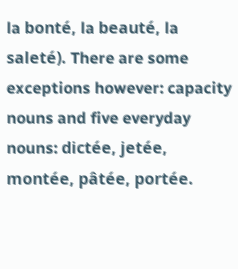la bonté, la beauté, la saleté). There are some exceptions however: capacity nouns and five everyday nouns: dictée, jetée, montée, pâtée, portée.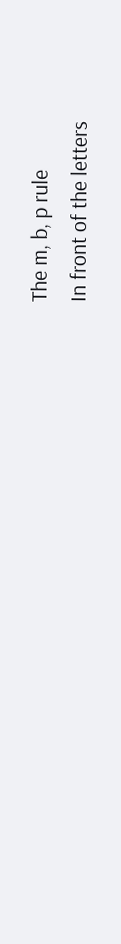The m, b, p rule
In front of the letters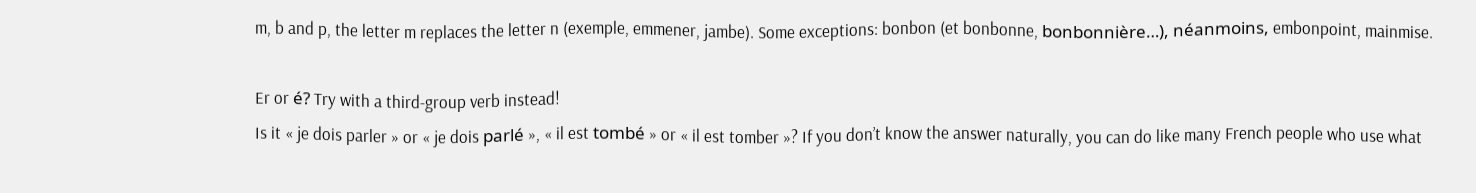m, b and p, the letter m replaces the letter n (exemple, emmener, jambe). Some exceptions: bonbon (et bonbonne, bonbonnière…), néanmoins, embonpoint, mainmise.

Er or é? Try with a third-group verb instead!
Is it « je dois parler » or « je dois parlé », « il est tombé » or « il est tomber »? If you don’t know the answer naturally, you can do like many French people who use what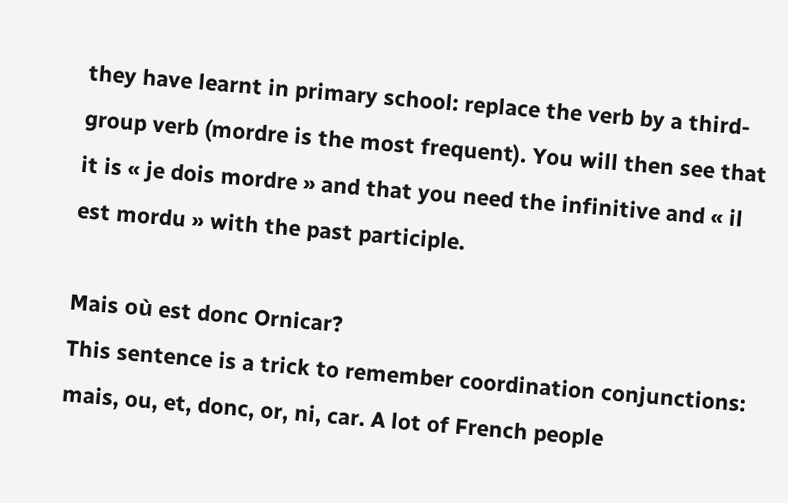they have learnt in primary school: replace the verb by a third-group verb (mordre is the most frequent). You will then see that it is « je dois mordre » and that you need the infinitive and « il est mordu » with the past participle.

Mais où est donc Ornicar?
This sentence is a trick to remember coordination conjunctions: mais, ou, et, donc, or, ni, car. A lot of French people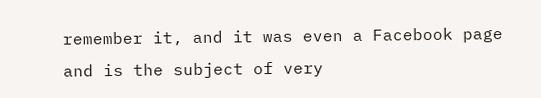remember it, and it was even a Facebook page and is the subject of very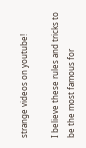strange videos on youtube!

I believe these rules and tricks to be the most famous for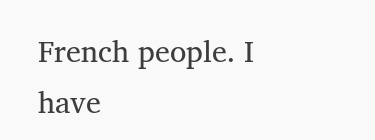French people. I have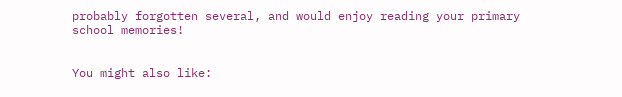probably forgotten several, and would enjoy reading your primary school memories!


You might also like: